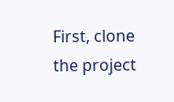First, clone the project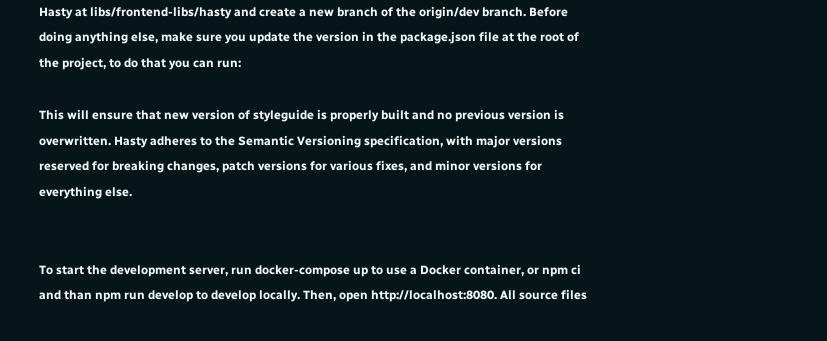Hasty at libs/frontend-libs/hasty and create a new branch of the origin/dev branch. Before doing anything else, make sure you update the version in the package.json file at the root of the project, to do that you can run:

This will ensure that new version of styleguide is properly built and no previous version is overwritten. Hasty adheres to the Semantic Versioning specification, with major versions reserved for breaking changes, patch versions for various fixes, and minor versions for everything else.


To start the development server, run docker-compose up to use a Docker container, or npm ci and than npm run develop to develop locally. Then, open http://localhost:8080. All source files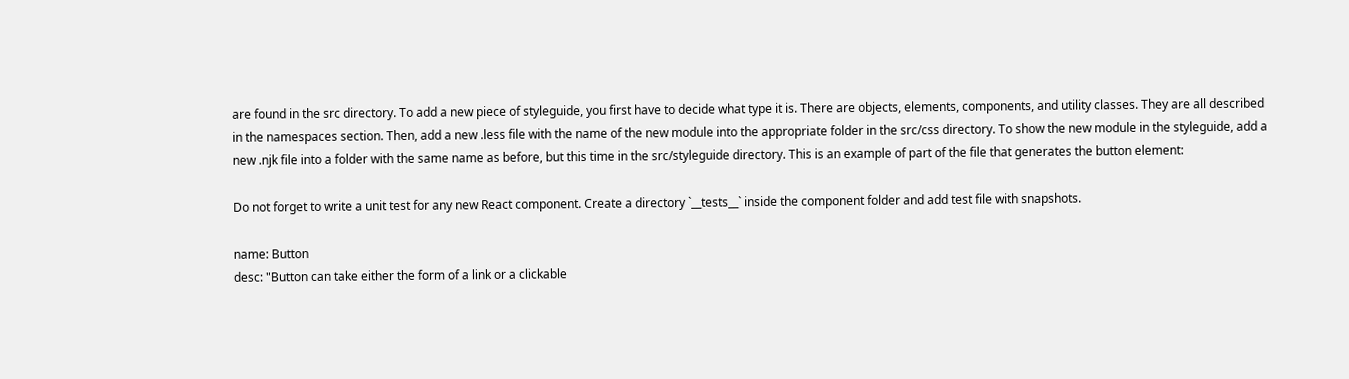are found in the src directory. To add a new piece of styleguide, you first have to decide what type it is. There are objects, elements, components, and utility classes. They are all described in the namespaces section. Then, add a new .less file with the name of the new module into the appropriate folder in the src/css directory. To show the new module in the styleguide, add a new .njk file into a folder with the same name as before, but this time in the src/styleguide directory. This is an example of part of the file that generates the button element:

Do not forget to write a unit test for any new React component. Create a directory `__tests__` inside the component folder and add test file with snapshots.

name: Button
desc: "Button can take either the form of a link or a clickable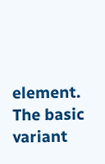element. The basic variant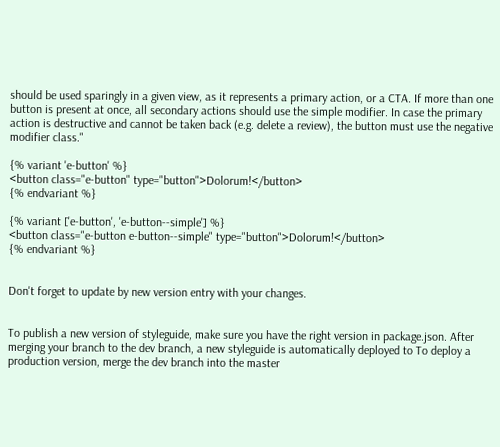should be used sparingly in a given view, as it represents a primary action, or a CTA. If more than one button is present at once, all secondary actions should use the simple modifier. In case the primary action is destructive and cannot be taken back (e.g. delete a review), the button must use the negative modifier class."

{% variant 'e-button' %}
<button class="e-button" type="button">Dolorum!</button>
{% endvariant %}

{% variant ['e-button', 'e-button--simple'] %}
<button class="e-button e-button--simple" type="button">Dolorum!</button>
{% endvariant %}


Don't forget to update by new version entry with your changes.


To publish a new version of styleguide, make sure you have the right version in package.json. After merging your branch to the dev branch, a new styleguide is automatically deployed to To deploy a production version, merge the dev branch into the master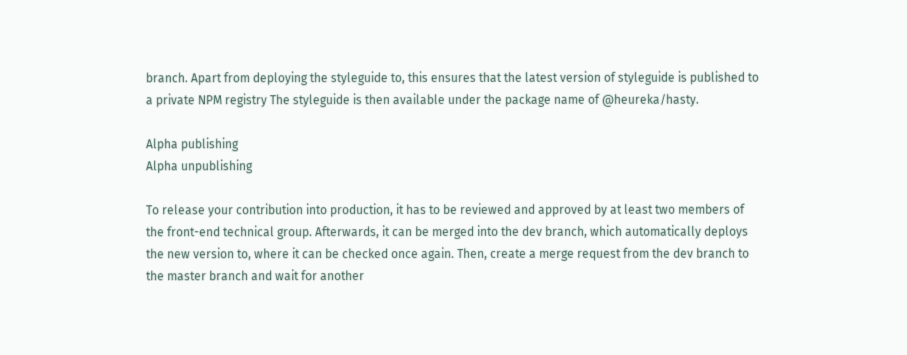branch. Apart from deploying the styleguide to, this ensures that the latest version of styleguide is published to a private NPM registry The styleguide is then available under the package name of @heureka/hasty.

Alpha publishing
Alpha unpublishing

To release your contribution into production, it has to be reviewed and approved by at least two members of the front-end technical group. Afterwards, it can be merged into the dev branch, which automatically deploys the new version to, where it can be checked once again. Then, create a merge request from the dev branch to the master branch and wait for another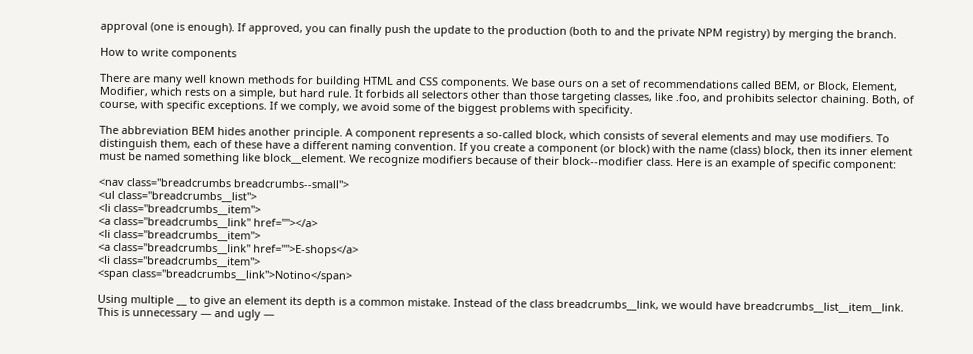approval (one is enough). If approved, you can finally push the update to the production (both to and the private NPM registry) by merging the branch.

How to write components

There are many well known methods for building HTML and CSS components. We base ours on a set of recommendations called BEM, or Block, Element, Modifier, which rests on a simple, but hard rule. It forbids all selectors other than those targeting classes, like .foo, and prohibits selector chaining. Both, of course, with specific exceptions. If we comply, we avoid some of the biggest problems with specificity.

The abbreviation BEM hides another principle. A component represents a so-called block, which consists of several elements and may use modifiers. To distinguish them, each of these have a different naming convention. If you create a component (or block) with the name (class) block, then its inner element must be named something like block__element. We recognize modifiers because of their block--modifier class. Here is an example of specific component:

<nav class="breadcrumbs breadcrumbs--small">
<ul class="breadcrumbs__list">
<li class="breadcrumbs__item">
<a class="breadcrumbs__link" href=""></a>
<li class="breadcrumbs__item">
<a class="breadcrumbs__link" href="">E-shops</a>
<li class="breadcrumbs__item">
<span class="breadcrumbs__link">Notino</span>

Using multiple __ to give an element its depth is a common mistake. Instead of the class breadcrumbs__link, we would have breadcrumbs__list__item__link. This is unnecessary — and ugly —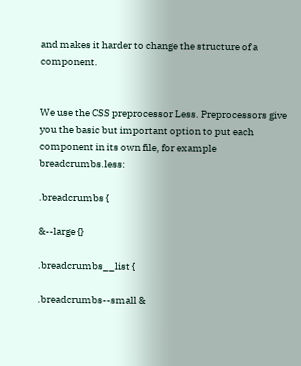and makes it harder to change the structure of a component.


We use the CSS preprocessor Less. Preprocessors give you the basic but important option to put each component in its own file, for example breadcrumbs.less:

.breadcrumbs {

&--large {}

.breadcrumbs__list {

.breadcrumbs--small &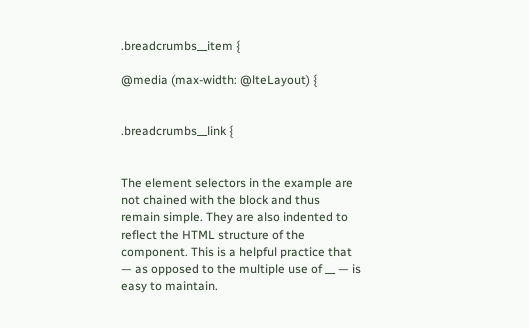.breadcrumbs__item {

@media (max-width: @lteLayout) {


.breadcrumbs__link {


The element selectors in the example are not chained with the block and thus remain simple. They are also indented to reflect the HTML structure of the component. This is a helpful practice that — as opposed to the multiple use of __ — is easy to maintain.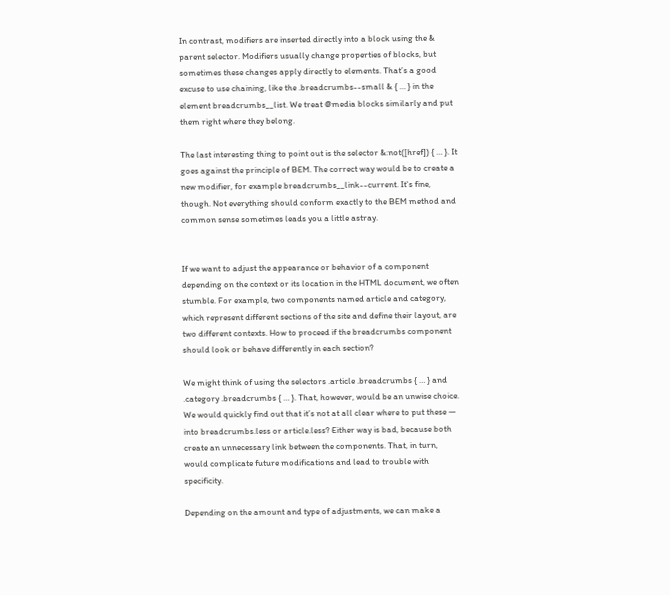In contrast, modifiers are inserted directly into a block using the & parent selector. Modifiers usually change properties of blocks, but sometimes these changes apply directly to elements. That’s a good excuse to use chaining, like the .breadcrumbs--small & { … } in the element breadcrumbs__list. We treat @media blocks similarly and put them right where they belong.

The last interesting thing to point out is the selector &:not([href]) { … }. It goes against the principle of BEM. The correct way would be to create a new modifier, for example breadcrumbs__link--current. It's fine, though. Not everything should conform exactly to the BEM method and common sense sometimes leads you a little astray.


If we want to adjust the appearance or behavior of a component depending on the context or its location in the HTML document, we often stumble. For example, two components named article and category, which represent different sections of the site and define their layout, are two different contexts. How to proceed if the breadcrumbs component should look or behave differently in each section?

We might think of using the selectors .article .breadcrumbs { … } and .category .breadcrumbs { … }. That, however, would be an unwise choice. We would quickly find out that it’s not at all clear where to put these — into breadcrumbs.less or article.less? Either way is bad, because both create an unnecessary link between the components. That, in turn, would complicate future modifications and lead to trouble with specificity.

Depending on the amount and type of adjustments, we can make a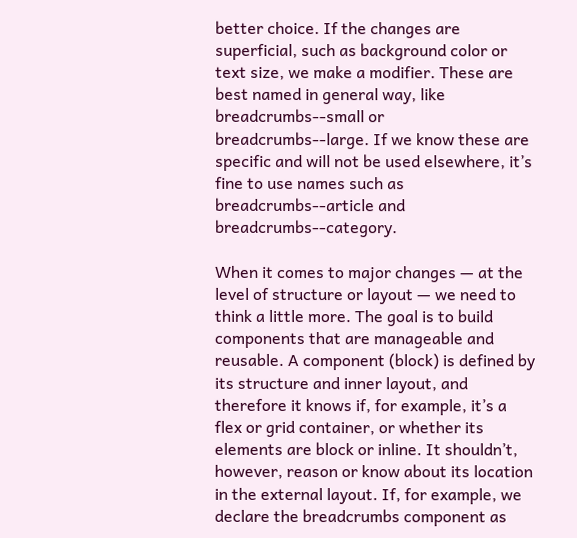better choice. If the changes are superficial, such as background color or text size, we make a modifier. These are best named in general way, like breadcrumbs--small or breadcrumbs--large. If we know these are specific and will not be used elsewhere, it’s fine to use names such as breadcrumbs--article and breadcrumbs--category.

When it comes to major changes — at the level of structure or layout — we need to think a little more. The goal is to build components that are manageable and reusable. A component (block) is defined by its structure and inner layout, and therefore it knows if, for example, it’s a flex or grid container, or whether its elements are block or inline. It shouldn’t, however, reason or know about its location in the external layout. If, for example, we declare the breadcrumbs component as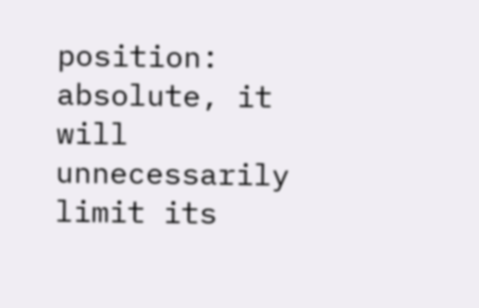position: absolute, it will unnecessarily limit its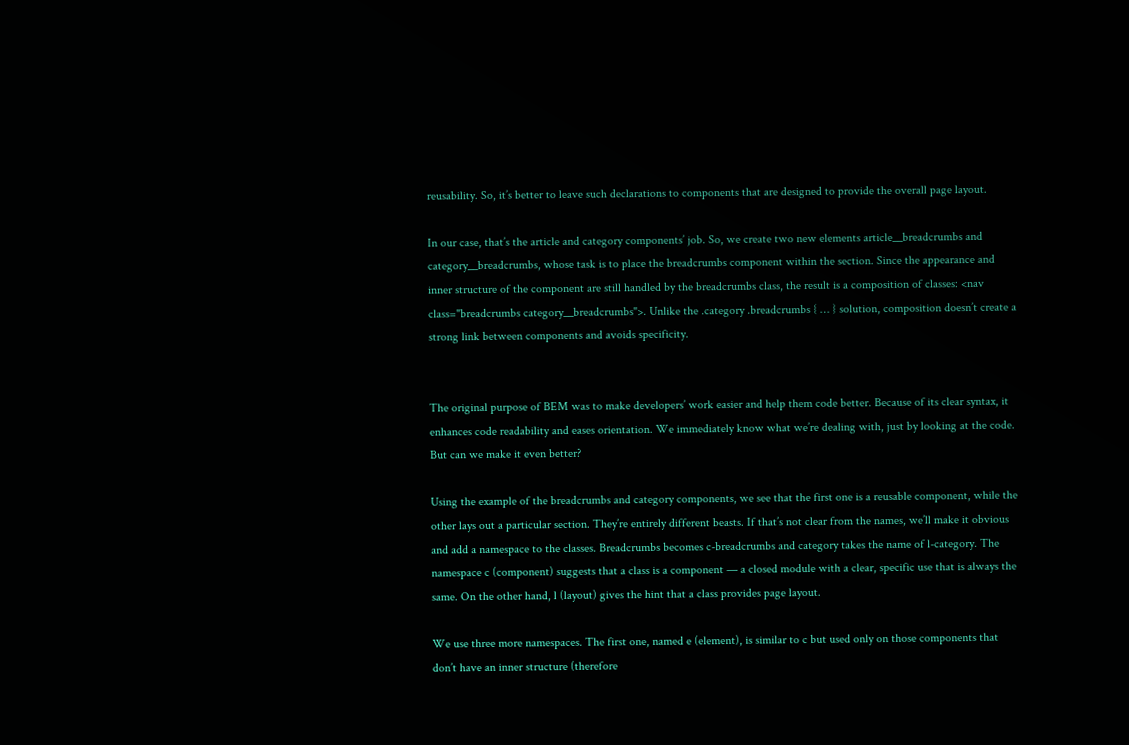reusability. So, it’s better to leave such declarations to components that are designed to provide the overall page layout.

In our case, that’s the article and category components’ job. So, we create two new elements article__breadcrumbs and category__breadcrumbs, whose task is to place the breadcrumbs component within the section. Since the appearance and inner structure of the component are still handled by the breadcrumbs class, the result is a composition of classes: <nav class="breadcrumbs category__breadcrumbs">. Unlike the .category .breadcrumbs { … } solution, composition doesn’t create a strong link between components and avoids specificity.


The original purpose of BEM was to make developers’ work easier and help them code better. Because of its clear syntax, it enhances code readability and eases orientation. We immediately know what we’re dealing with, just by looking at the code. But can we make it even better?

Using the example of the breadcrumbs and category components, we see that the first one is a reusable component, while the other lays out a particular section. They’re entirely different beasts. If that’s not clear from the names, we’ll make it obvious and add a namespace to the classes. Breadcrumbs becomes c-breadcrumbs and category takes the name of l-category. The namespace c (component) suggests that a class is a component — a closed module with a clear, specific use that is always the same. On the other hand, l (layout) gives the hint that a class provides page layout.

We use three more namespaces. The first one, named e (element), is similar to c but used only on those components that don’t have an inner structure (therefore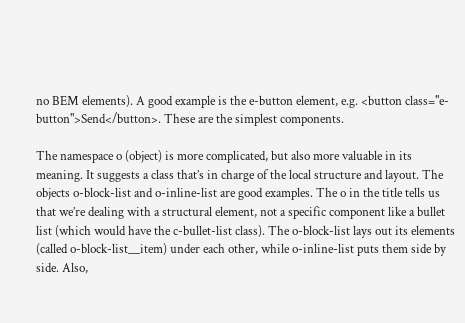no BEM elements). A good example is the e-button element, e.g. <button class="e-button">Send</button>. These are the simplest components.

The namespace o (object) is more complicated, but also more valuable in its meaning. It suggests a class that’s in charge of the local structure and layout. The objects o-block-list and o-inline-list are good examples. The o in the title tells us that we’re dealing with a structural element, not a specific component like a bullet list (which would have the c-bullet-list class). The o-block-list lays out its elements (called o-block-list__item) under each other, while o-inline-list puts them side by side. Also,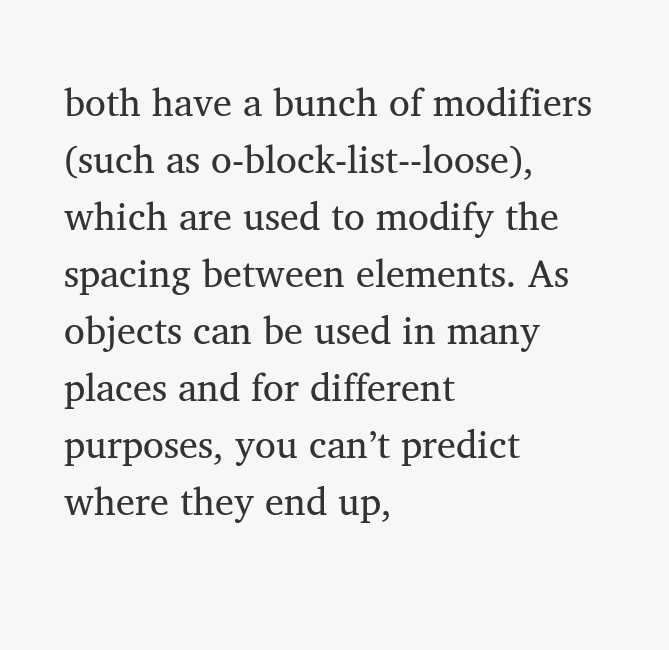both have a bunch of modifiers (such as o-block-list--loose), which are used to modify the spacing between elements. As objects can be used in many places and for different purposes, you can’t predict where they end up,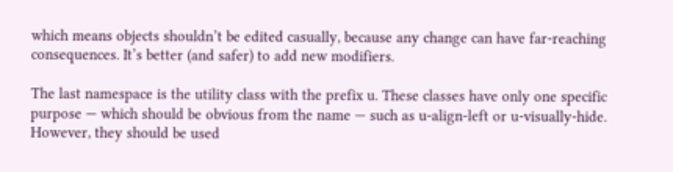which means objects shouldn’t be edited casually, because any change can have far-reaching consequences. It’s better (and safer) to add new modifiers.

The last namespace is the utility class with the prefix u. These classes have only one specific purpose — which should be obvious from the name — such as u-align-left or u-visually-hide. However, they should be used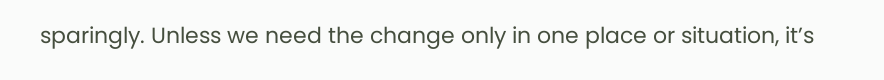sparingly. Unless we need the change only in one place or situation, it’s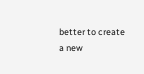better to create a new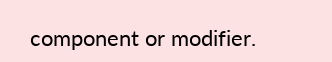component or modifier.